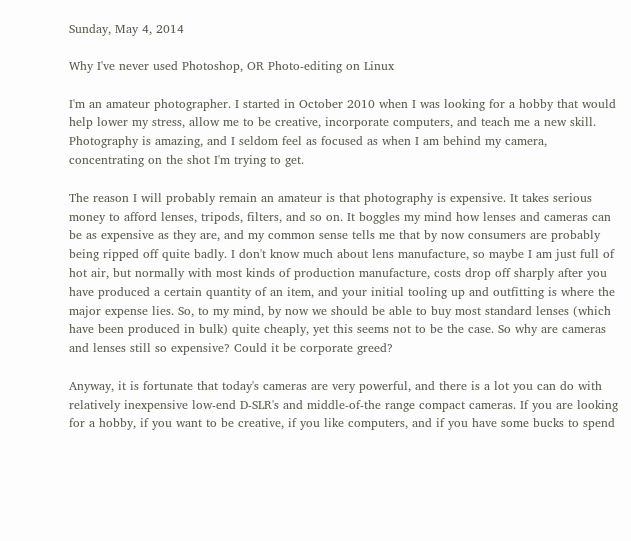Sunday, May 4, 2014

Why I've never used Photoshop, OR Photo-editing on Linux

I'm an amateur photographer. I started in October 2010 when I was looking for a hobby that would help lower my stress, allow me to be creative, incorporate computers, and teach me a new skill. Photography is amazing, and I seldom feel as focused as when I am behind my camera, concentrating on the shot I'm trying to get.

The reason I will probably remain an amateur is that photography is expensive. It takes serious money to afford lenses, tripods, filters, and so on. It boggles my mind how lenses and cameras can be as expensive as they are, and my common sense tells me that by now consumers are probably being ripped off quite badly. I don't know much about lens manufacture, so maybe I am just full of hot air, but normally with most kinds of production manufacture, costs drop off sharply after you have produced a certain quantity of an item, and your initial tooling up and outfitting is where the major expense lies. So, to my mind, by now we should be able to buy most standard lenses (which have been produced in bulk) quite cheaply, yet this seems not to be the case. So why are cameras and lenses still so expensive? Could it be corporate greed?

Anyway, it is fortunate that today's cameras are very powerful, and there is a lot you can do with relatively inexpensive low-end D-SLR's and middle-of-the range compact cameras. If you are looking for a hobby, if you want to be creative, if you like computers, and if you have some bucks to spend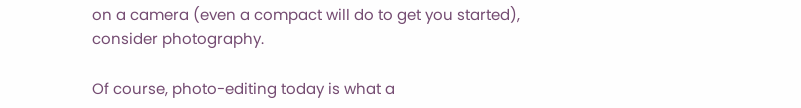on a camera (even a compact will do to get you started), consider photography.

Of course, photo-editing today is what a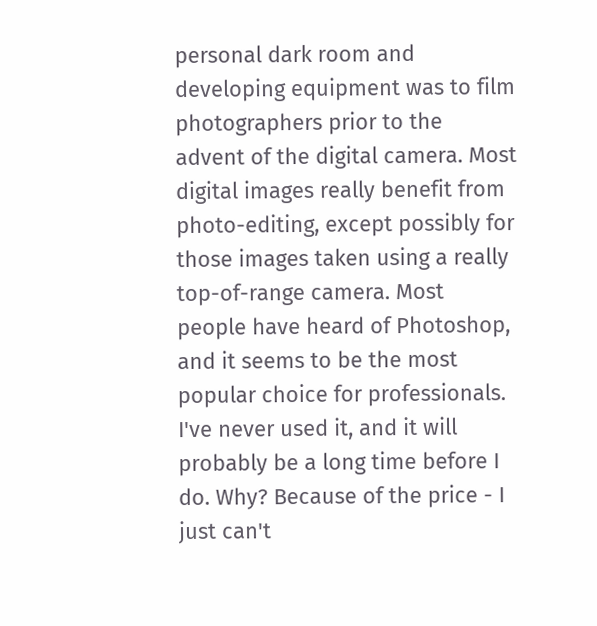personal dark room and developing equipment was to film photographers prior to the advent of the digital camera. Most digital images really benefit from photo-editing, except possibly for those images taken using a really top-of-range camera. Most people have heard of Photoshop, and it seems to be the most popular choice for professionals. I've never used it, and it will probably be a long time before I do. Why? Because of the price - I just can't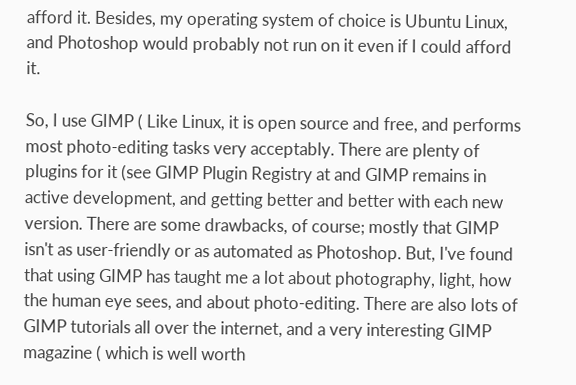afford it. Besides, my operating system of choice is Ubuntu Linux, and Photoshop would probably not run on it even if I could afford it.

So, I use GIMP ( Like Linux, it is open source and free, and performs most photo-editing tasks very acceptably. There are plenty of plugins for it (see GIMP Plugin Registry at and GIMP remains in active development, and getting better and better with each new version. There are some drawbacks, of course; mostly that GIMP isn't as user-friendly or as automated as Photoshop. But, I've found that using GIMP has taught me a lot about photography, light, how the human eye sees, and about photo-editing. There are also lots of GIMP tutorials all over the internet, and a very interesting GIMP magazine ( which is well worth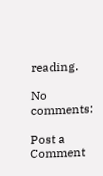reading.

No comments:

Post a Comment